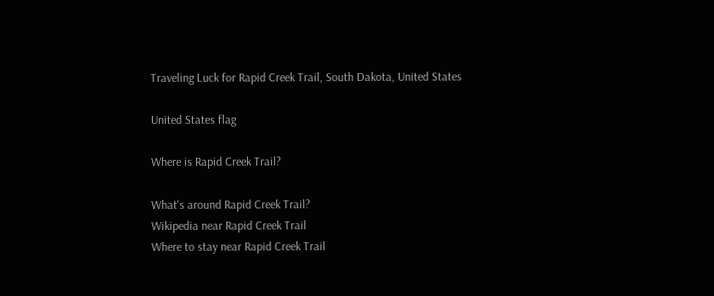Traveling Luck for Rapid Creek Trail, South Dakota, United States

United States flag

Where is Rapid Creek Trail?

What's around Rapid Creek Trail?
Wikipedia near Rapid Creek Trail
Where to stay near Rapid Creek Trail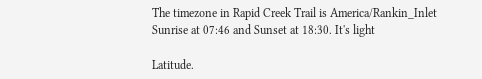The timezone in Rapid Creek Trail is America/Rankin_Inlet
Sunrise at 07:46 and Sunset at 18:30. It's light

Latitude.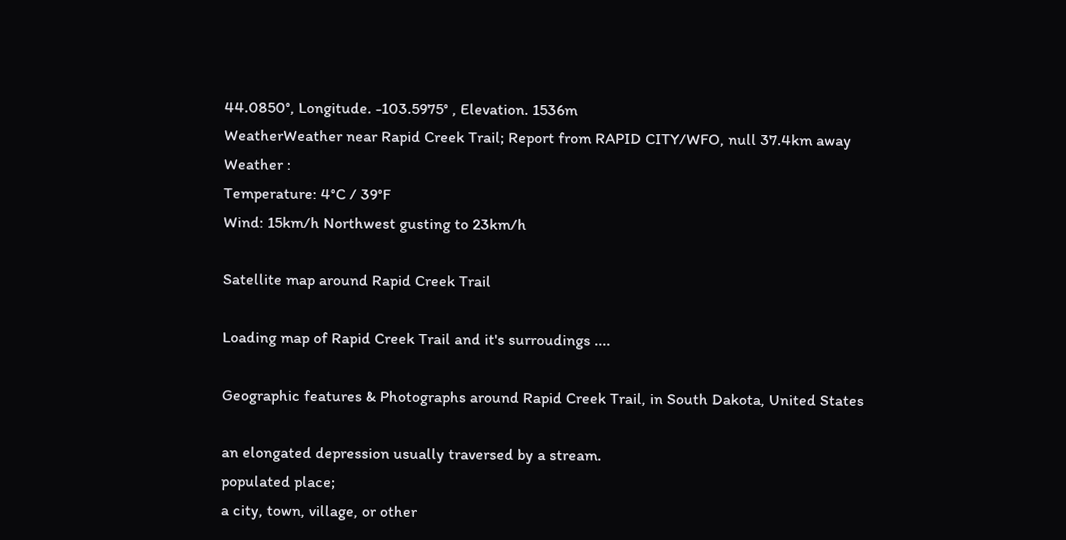44.0850°, Longitude. -103.5975° , Elevation. 1536m
WeatherWeather near Rapid Creek Trail; Report from RAPID CITY/WFO, null 37.4km away
Weather :
Temperature: 4°C / 39°F
Wind: 15km/h Northwest gusting to 23km/h

Satellite map around Rapid Creek Trail

Loading map of Rapid Creek Trail and it's surroudings ....

Geographic features & Photographs around Rapid Creek Trail, in South Dakota, United States

an elongated depression usually traversed by a stream.
populated place;
a city, town, village, or other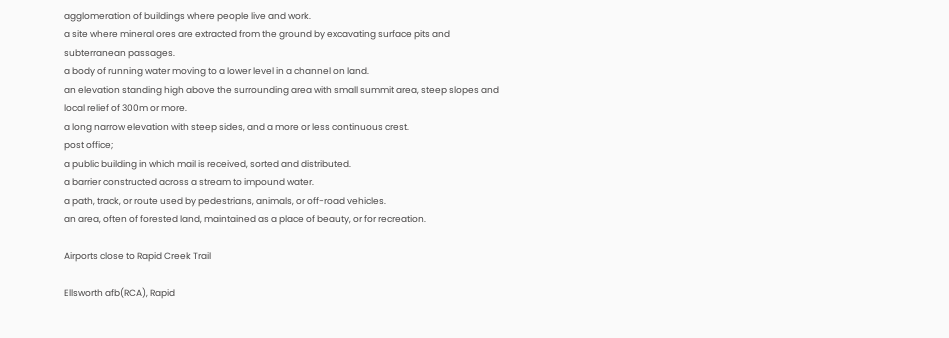agglomeration of buildings where people live and work.
a site where mineral ores are extracted from the ground by excavating surface pits and subterranean passages.
a body of running water moving to a lower level in a channel on land.
an elevation standing high above the surrounding area with small summit area, steep slopes and local relief of 300m or more.
a long narrow elevation with steep sides, and a more or less continuous crest.
post office;
a public building in which mail is received, sorted and distributed.
a barrier constructed across a stream to impound water.
a path, track, or route used by pedestrians, animals, or off-road vehicles.
an area, often of forested land, maintained as a place of beauty, or for recreation.

Airports close to Rapid Creek Trail

Ellsworth afb(RCA), Rapid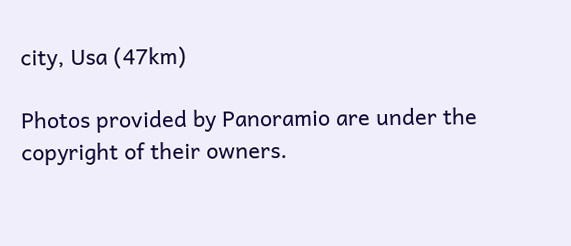city, Usa (47km)

Photos provided by Panoramio are under the copyright of their owners.